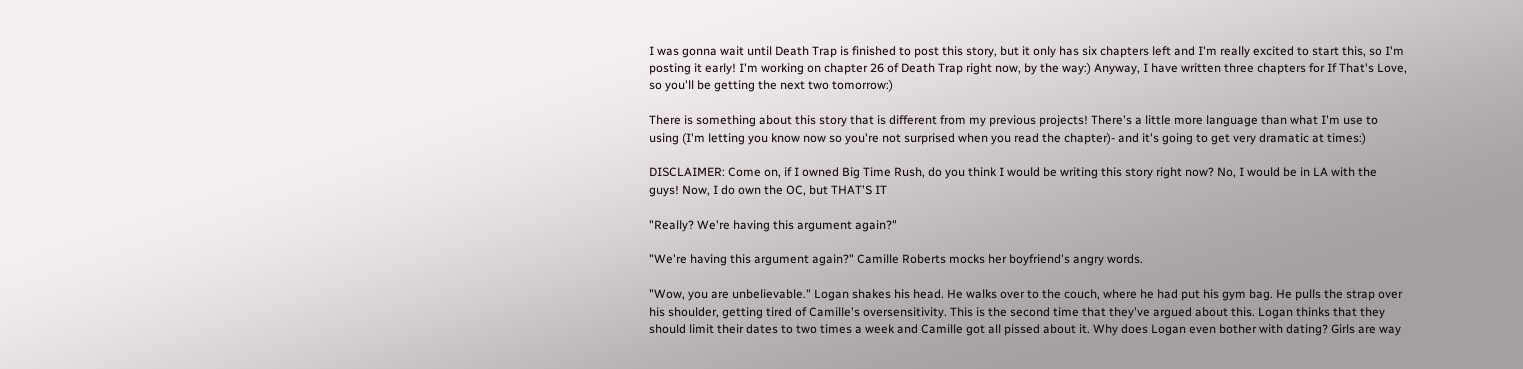I was gonna wait until Death Trap is finished to post this story, but it only has six chapters left and I'm really excited to start this, so I'm posting it early! I'm working on chapter 26 of Death Trap right now, by the way:) Anyway, I have written three chapters for If That's Love, so you'll be getting the next two tomorrow:)

There is something about this story that is different from my previous projects! There's a little more language than what I'm use to using (I'm letting you know now so you're not surprised when you read the chapter)- and it's going to get very dramatic at times:)

DISCLAIMER: Come on, if I owned Big Time Rush, do you think I would be writing this story right now? No, I would be in LA with the guys! Now, I do own the OC, but THAT'S IT

"Really? We're having this argument again?"

"We're having this argument again?" Camille Roberts mocks her boyfriend's angry words.

"Wow, you are unbelievable." Logan shakes his head. He walks over to the couch, where he had put his gym bag. He pulls the strap over his shoulder, getting tired of Camille's oversensitivity. This is the second time that they've argued about this. Logan thinks that they should limit their dates to two times a week and Camille got all pissed about it. Why does Logan even bother with dating? Girls are way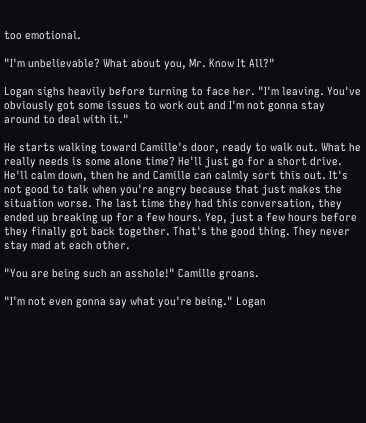too emotional.

"I'm unbelievable? What about you, Mr. Know It All?"

Logan sighs heavily before turning to face her. "I'm leaving. You've obviously got some issues to work out and I'm not gonna stay around to deal with it."

He starts walking toward Camille's door, ready to walk out. What he really needs is some alone time? He'll just go for a short drive. He'll calm down, then he and Camille can calmly sort this out. It's not good to talk when you're angry because that just makes the situation worse. The last time they had this conversation, they ended up breaking up for a few hours. Yep, just a few hours before they finally got back together. That's the good thing. They never stay mad at each other.

"You are being such an asshole!" Camille groans.

"I'm not even gonna say what you're being." Logan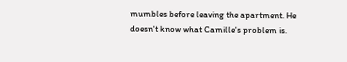mumbles before leaving the apartment. He doesn't know what Camille's problem is.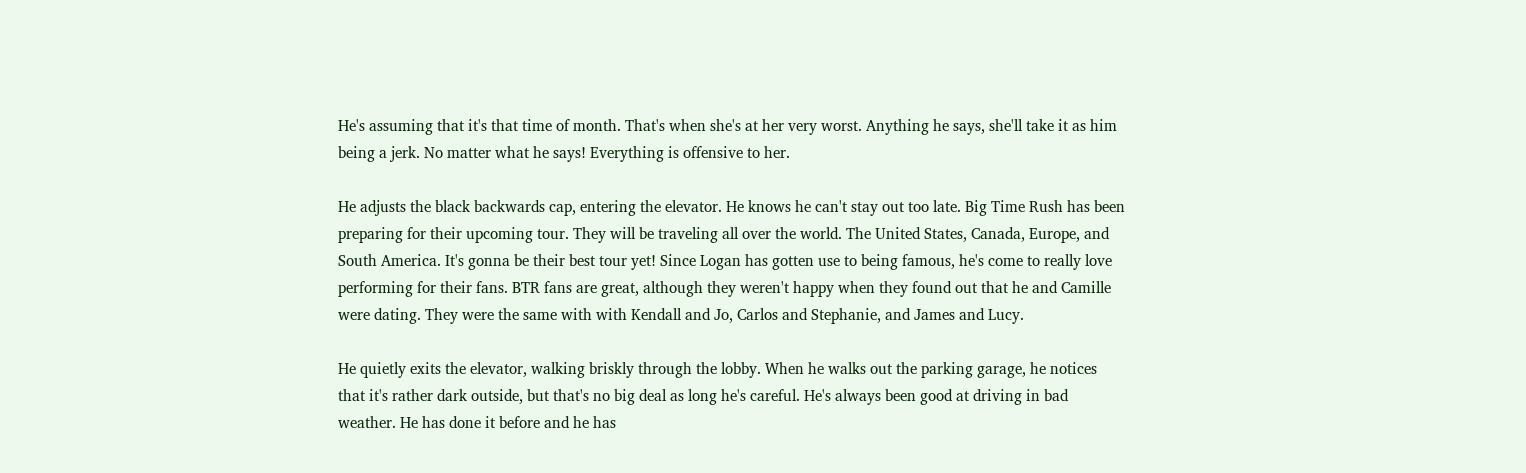He's assuming that it's that time of month. That's when she's at her very worst. Anything he says, she'll take it as him being a jerk. No matter what he says! Everything is offensive to her.

He adjusts the black backwards cap, entering the elevator. He knows he can't stay out too late. Big Time Rush has been preparing for their upcoming tour. They will be traveling all over the world. The United States, Canada, Europe, and South America. It's gonna be their best tour yet! Since Logan has gotten use to being famous, he's come to really love performing for their fans. BTR fans are great, although they weren't happy when they found out that he and Camille were dating. They were the same with with Kendall and Jo, Carlos and Stephanie, and James and Lucy.

He quietly exits the elevator, walking briskly through the lobby. When he walks out the parking garage, he notices that it's rather dark outside, but that's no big deal as long he's careful. He's always been good at driving in bad weather. He has done it before and he has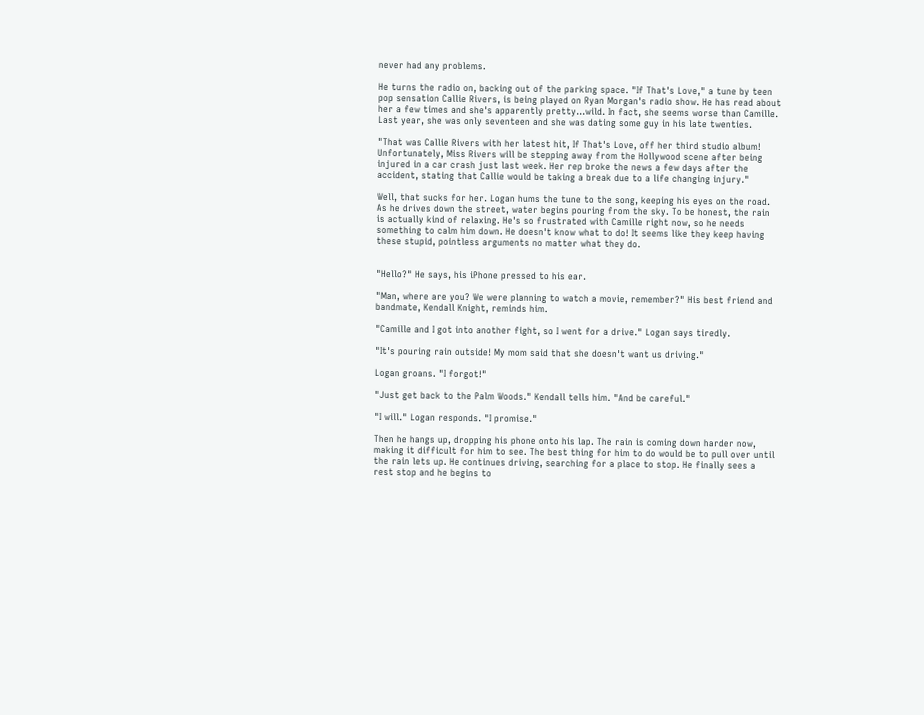never had any problems.

He turns the radio on, backing out of the parking space. "If That's Love," a tune by teen pop sensation Callie Rivers, is being played on Ryan Morgan's radio show. He has read about her a few times and she's apparently pretty...wild. In fact, she seems worse than Camille. Last year, she was only seventeen and she was dating some guy in his late twenties.

"That was Callie Rivers with her latest hit, If That's Love, off her third studio album! Unfortunately, Miss Rivers will be stepping away from the Hollywood scene after being injured in a car crash just last week. Her rep broke the news a few days after the accident, stating that Callie would be taking a break due to a life changing injury."

Well, that sucks for her. Logan hums the tune to the song, keeping his eyes on the road. As he drives down the street, water begins pouring from the sky. To be honest, the rain is actually kind of relaxing. He's so frustrated with Camille right now, so he needs something to calm him down. He doesn't know what to do! It seems like they keep having these stupid, pointless arguments no matter what they do.


"Hello?" He says, his iPhone pressed to his ear.

"Man, where are you? We were planning to watch a movie, remember?" His best friend and bandmate, Kendall Knight, reminds him.

"Camille and I got into another fight, so I went for a drive." Logan says tiredly.

"It's pouring rain outside! My mom said that she doesn't want us driving."

Logan groans. "I forgot!"

"Just get back to the Palm Woods." Kendall tells him. "And be careful."

"I will." Logan responds. "I promise."

Then he hangs up, dropping his phone onto his lap. The rain is coming down harder now, making it difficult for him to see. The best thing for him to do would be to pull over until the rain lets up. He continues driving, searching for a place to stop. He finally sees a rest stop and he begins to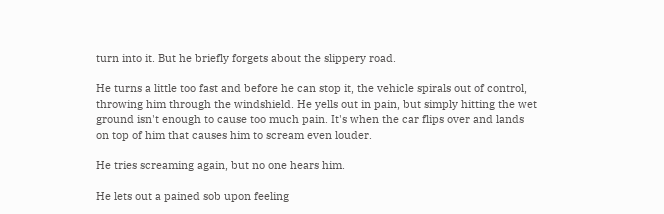turn into it. But he briefly forgets about the slippery road.

He turns a little too fast and before he can stop it, the vehicle spirals out of control, throwing him through the windshield. He yells out in pain, but simply hitting the wet ground isn't enough to cause too much pain. It's when the car flips over and lands on top of him that causes him to scream even louder.

He tries screaming again, but no one hears him.

He lets out a pained sob upon feeling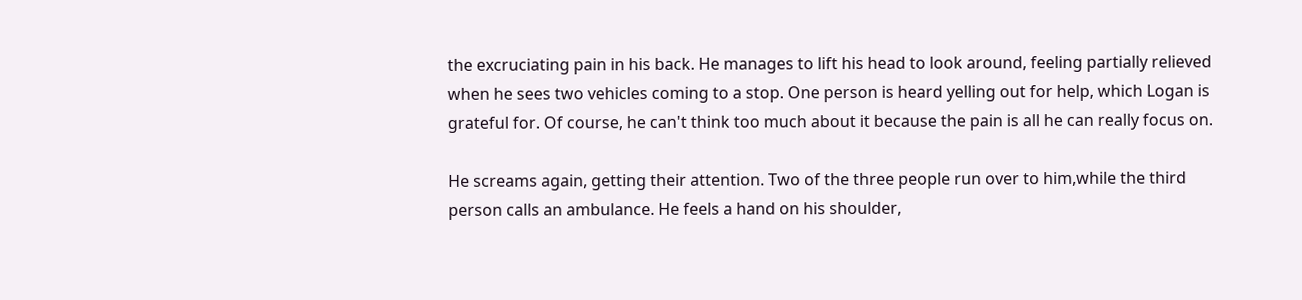the excruciating pain in his back. He manages to lift his head to look around, feeling partially relieved when he sees two vehicles coming to a stop. One person is heard yelling out for help, which Logan is grateful for. Of course, he can't think too much about it because the pain is all he can really focus on.

He screams again, getting their attention. Two of the three people run over to him,while the third person calls an ambulance. He feels a hand on his shoulder,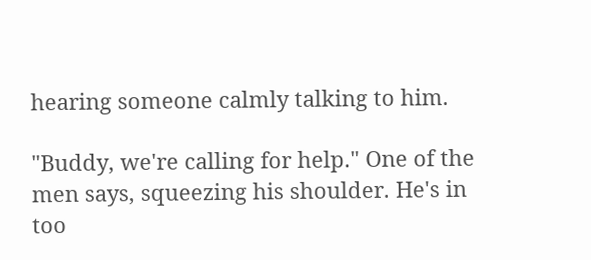hearing someone calmly talking to him.

"Buddy, we're calling for help." One of the men says, squeezing his shoulder. He's in too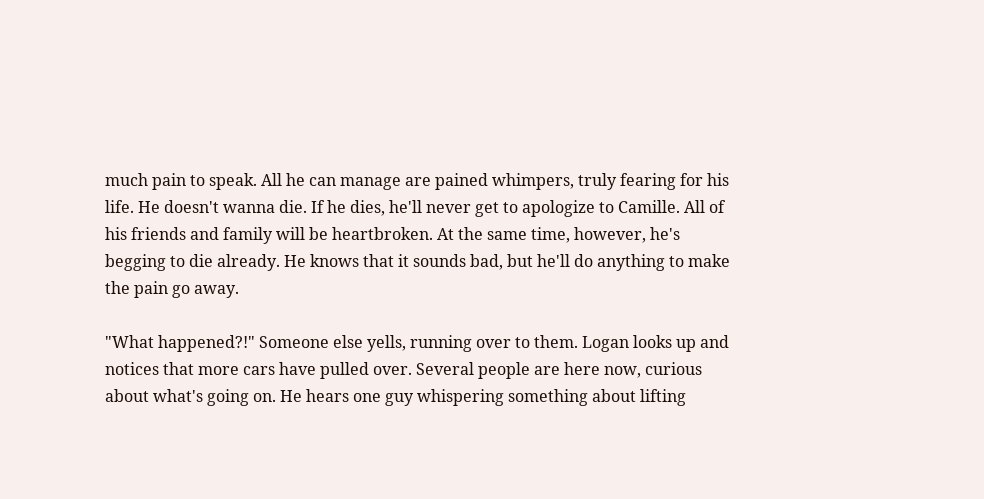much pain to speak. All he can manage are pained whimpers, truly fearing for his life. He doesn't wanna die. If he dies, he'll never get to apologize to Camille. All of his friends and family will be heartbroken. At the same time, however, he's begging to die already. He knows that it sounds bad, but he'll do anything to make the pain go away.

"What happened?!" Someone else yells, running over to them. Logan looks up and notices that more cars have pulled over. Several people are here now, curious about what's going on. He hears one guy whispering something about lifting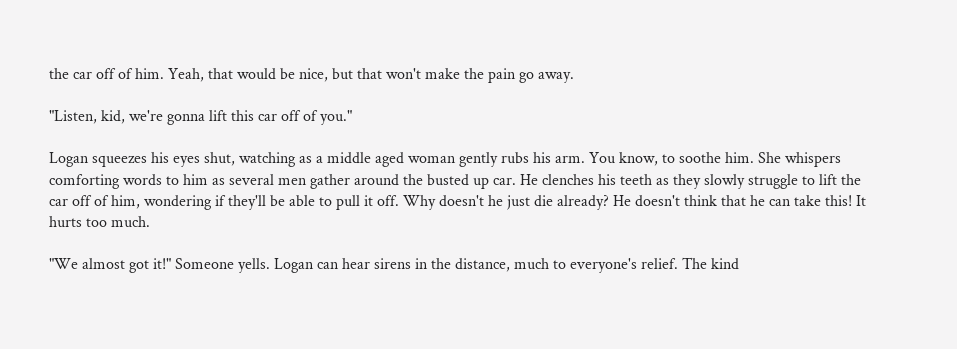the car off of him. Yeah, that would be nice, but that won't make the pain go away.

"Listen, kid, we're gonna lift this car off of you."

Logan squeezes his eyes shut, watching as a middle aged woman gently rubs his arm. You know, to soothe him. She whispers comforting words to him as several men gather around the busted up car. He clenches his teeth as they slowly struggle to lift the car off of him, wondering if they'll be able to pull it off. Why doesn't he just die already? He doesn't think that he can take this! It hurts too much.

"We almost got it!" Someone yells. Logan can hear sirens in the distance, much to everyone's relief. The kind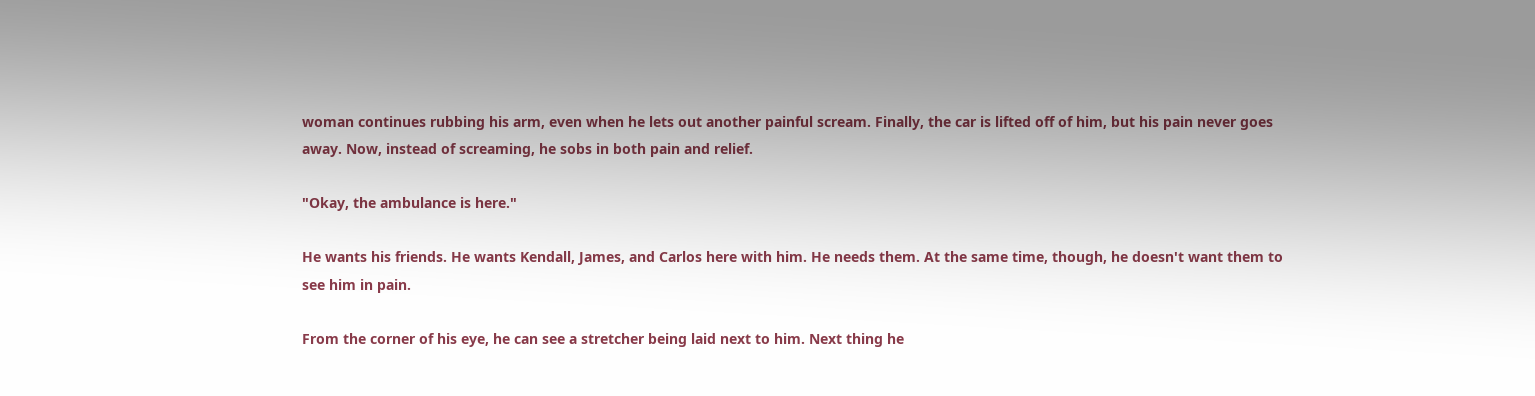woman continues rubbing his arm, even when he lets out another painful scream. Finally, the car is lifted off of him, but his pain never goes away. Now, instead of screaming, he sobs in both pain and relief.

"Okay, the ambulance is here."

He wants his friends. He wants Kendall, James, and Carlos here with him. He needs them. At the same time, though, he doesn't want them to see him in pain.

From the corner of his eye, he can see a stretcher being laid next to him. Next thing he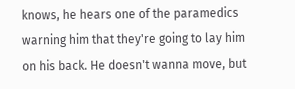knows, he hears one of the paramedics warning him that they're going to lay him on his back. He doesn't wanna move, but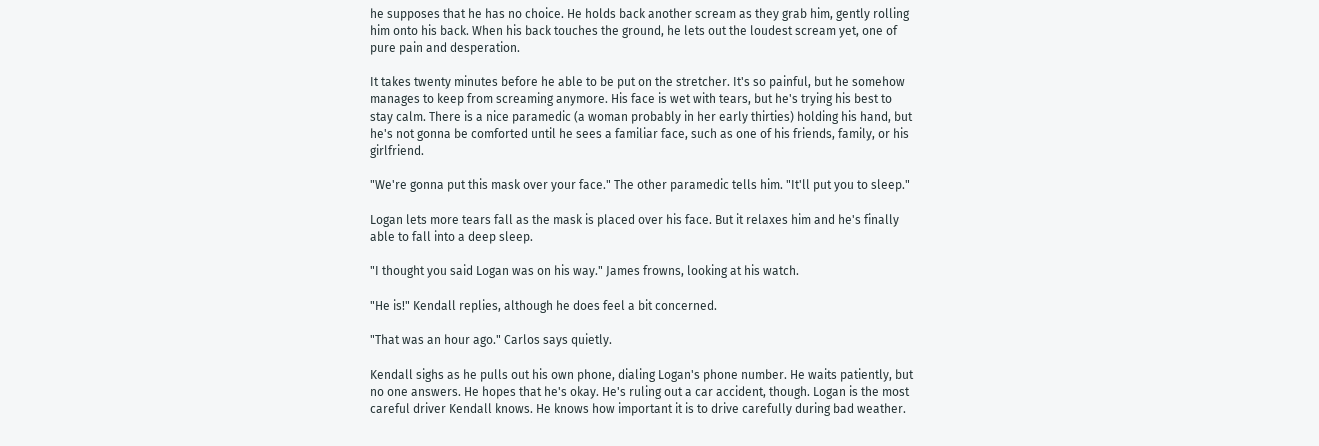he supposes that he has no choice. He holds back another scream as they grab him, gently rolling him onto his back. When his back touches the ground, he lets out the loudest scream yet, one of pure pain and desperation.

It takes twenty minutes before he able to be put on the stretcher. It's so painful, but he somehow manages to keep from screaming anymore. His face is wet with tears, but he's trying his best to stay calm. There is a nice paramedic (a woman probably in her early thirties) holding his hand, but he's not gonna be comforted until he sees a familiar face, such as one of his friends, family, or his girlfriend.

"We're gonna put this mask over your face." The other paramedic tells him. "It'll put you to sleep."

Logan lets more tears fall as the mask is placed over his face. But it relaxes him and he's finally able to fall into a deep sleep.

"I thought you said Logan was on his way." James frowns, looking at his watch.

"He is!" Kendall replies, although he does feel a bit concerned.

"That was an hour ago." Carlos says quietly.

Kendall sighs as he pulls out his own phone, dialing Logan's phone number. He waits patiently, but no one answers. He hopes that he's okay. He's ruling out a car accident, though. Logan is the most careful driver Kendall knows. He knows how important it is to drive carefully during bad weather.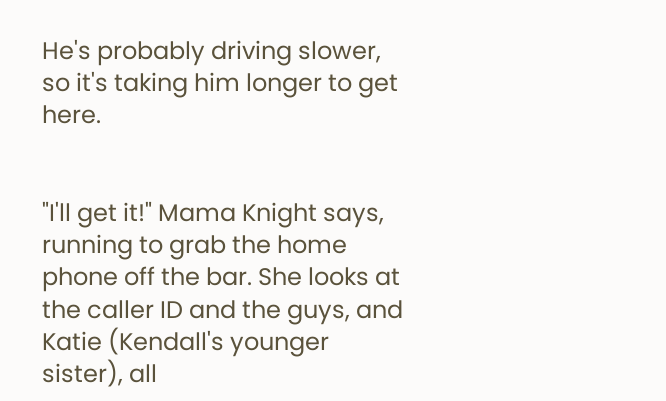He's probably driving slower, so it's taking him longer to get here.


"I'll get it!" Mama Knight says, running to grab the home phone off the bar. She looks at the caller ID and the guys, and Katie (Kendall's younger sister), all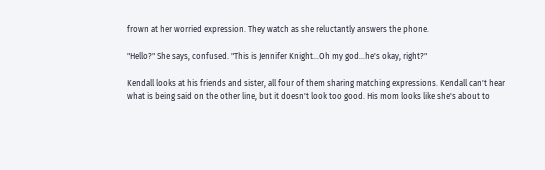frown at her worried expression. They watch as she reluctantly answers the phone.

"Hello?" She says, confused. "This is Jennifer Knight...Oh my god...he's okay, right?"

Kendall looks at his friends and sister, all four of them sharing matching expressions. Kendall can't hear what is being said on the other line, but it doesn't look too good. His mom looks like she's about to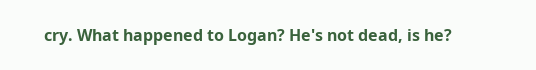cry. What happened to Logan? He's not dead, is he?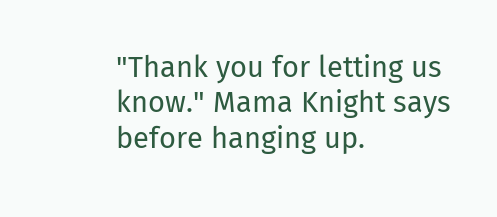"Thank you for letting us know." Mama Knight says before hanging up.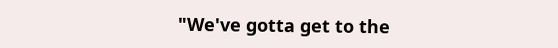"We've gotta get to the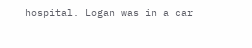hospital. Logan was in a car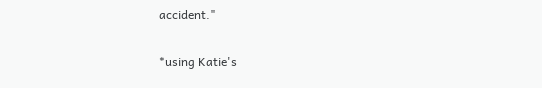accident."

*using Katie's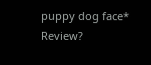puppy dog face* Review?